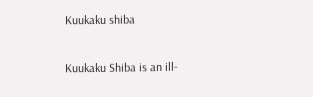Kuukaku shiba

Kuukaku Shiba is an ill-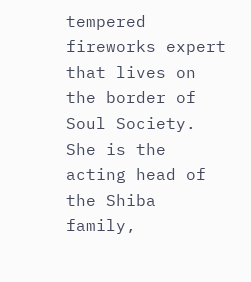tempered fireworks expert that lives on the border of Soul Society. She is the acting head of the Shiba family,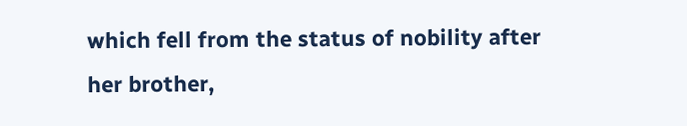which fell from the status of nobility after her brother,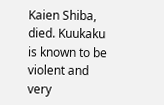Kaien Shiba, died. Kuukaku is known to be violent and very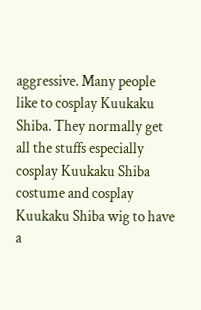aggressive. Many people like to cosplay Kuukaku Shiba. They normally get all the stuffs especially cosplay Kuukaku Shiba costume and cosplay Kuukaku Shiba wig to have a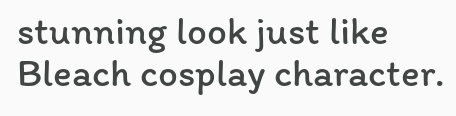stunning look just like Bleach cosplay character.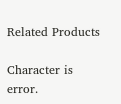Related Products

Character is error.